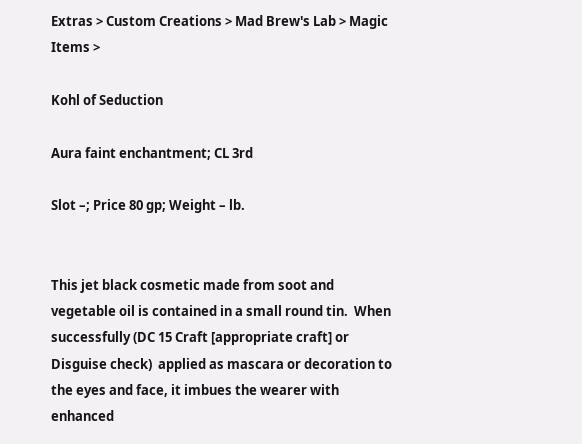Extras > Custom Creations > Mad Brew's Lab > Magic Items >

Kohl of Seduction

Aura faint enchantment; CL 3rd

Slot –; Price 80 gp; Weight – lb.


This jet black cosmetic made from soot and vegetable oil is contained in a small round tin.  When successfully (DC 15 Craft [appropriate craft] or Disguise check)  applied as mascara or decoration to the eyes and face, it imbues the wearer with enhanced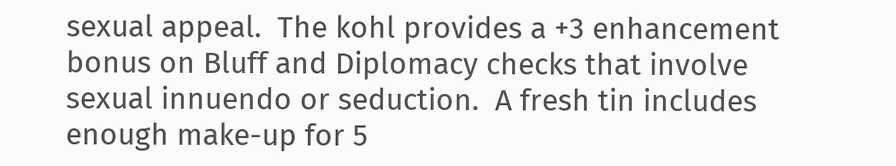sexual appeal.  The kohl provides a +3 enhancement bonus on Bluff and Diplomacy checks that involve sexual innuendo or seduction.  A fresh tin includes enough make-up for 5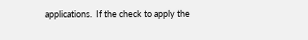applications.  If the check to apply the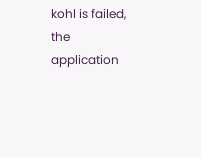kohl is failed, the application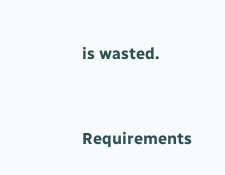is wasted.


Requirements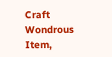Craft Wondrous Item,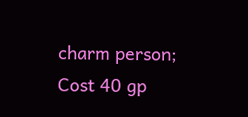charm person; Cost 40 gp